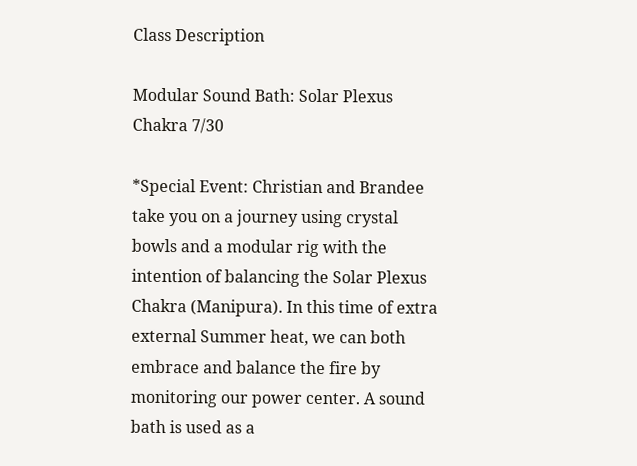Class Description

Modular Sound Bath: Solar Plexus Chakra 7/30

*Special Event: Christian and Brandee take you on a journey using crystal bowls and a modular rig with the intention of balancing the Solar Plexus Chakra (Manipura). In this time of extra external Summer heat, we can both embrace and balance the fire by monitoring our power center. A sound bath is used as a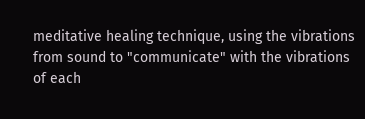meditative healing technique, using the vibrations from sound to "communicate" with the vibrations of each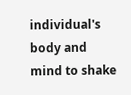individual's body and mind to shake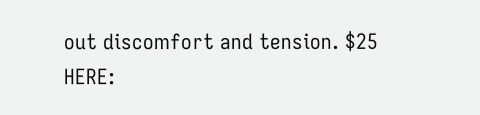out discomfort and tension. $25 HERE: